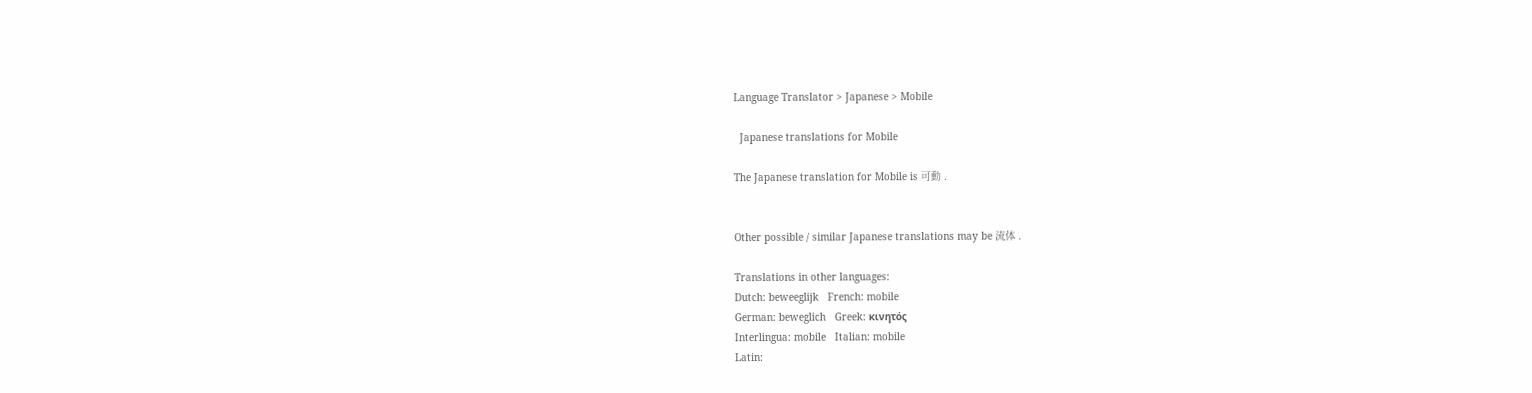Language Translator > Japanese > Mobile

  Japanese translations for Mobile

The Japanese translation for Mobile is 可動 .


Other possible / similar Japanese translations may be 流体 .

Translations in other languages:
Dutch: beweeglijk   French: mobile
German: beweglich   Greek: κινητός
Interlingua: mobile   Italian: mobile
Latin: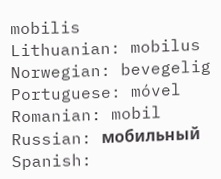mobilis   Lithuanian: mobilus
Norwegian: bevegelig   Portuguese: móvel
Romanian: mobil   Russian: мобильный
Spanish: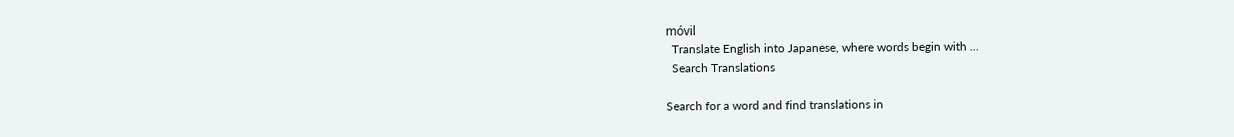móvil
  Translate English into Japanese, where words begin with ...
  Search Translations

Search for a word and find translations in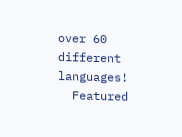over 60 different languages!
  Featured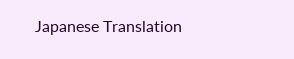Japanese Translation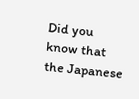Did you know that the Japanese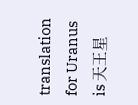translation for Uranus is 天王星